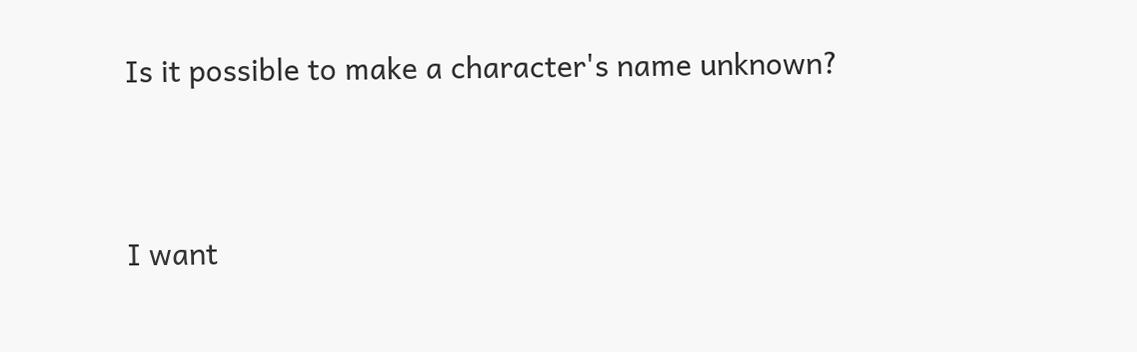Is it possible to make a character's name unknown?


I want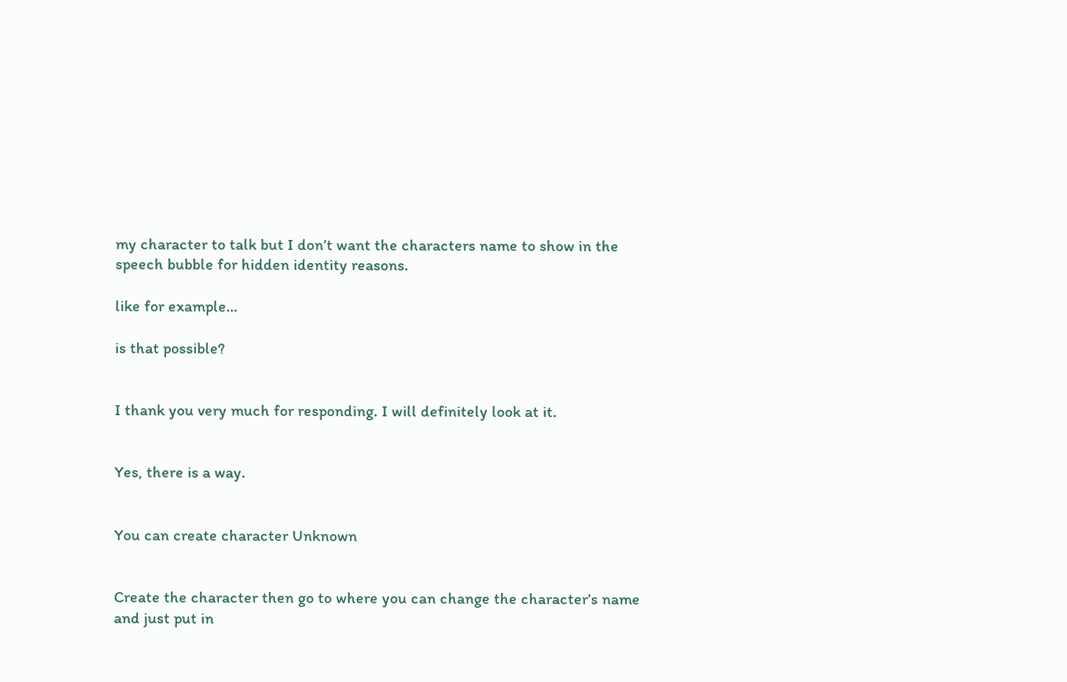my character to talk but I don’t want the characters name to show in the speech bubble for hidden identity reasons.

like for example…

is that possible?


I thank you very much for responding. I will definitely look at it.


Yes, there is a way.


You can create character Unknown


Create the character then go to where you can change the character’s name and just put in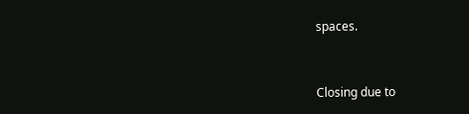spaces.


Closing due to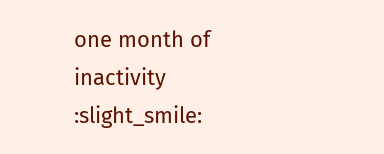one month of inactivity :slight_smile: